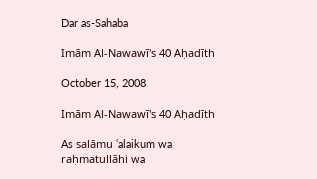Dar as-Sahaba

Imām Al-Nawawī's 40 Aḥadīth

October 15, 2008

Imām Al-Nawawī's 40 Aḥadīth

As salāmu ʿalaikum wa raḥmatullāhi wa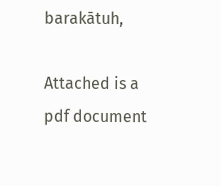barakātuh,

Attached is a pdf document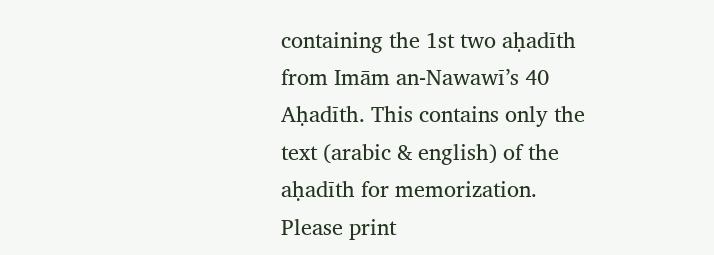containing the 1st two aḥadīth from Imām an-Nawawī’s 40 Aḥadīth. This contains only the text (arabic & english) of the aḥadīth for memorization. Please print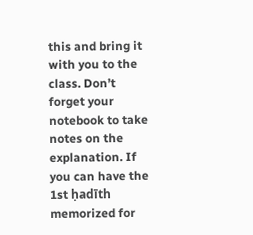this and bring it with you to the class. Don’t forget your notebook to take notes on the explanation. If you can have the 1st ḥadīth memorized for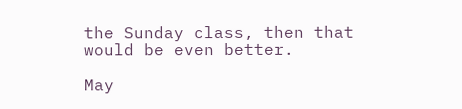the Sunday class, then that would be even better.

May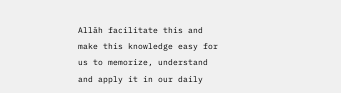Allāh facilitate this and make this knowledge easy for us to memorize, understand and apply it in our daily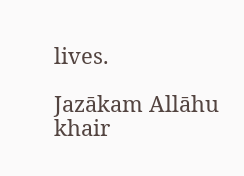lives.

Jazākam Allāhu khair